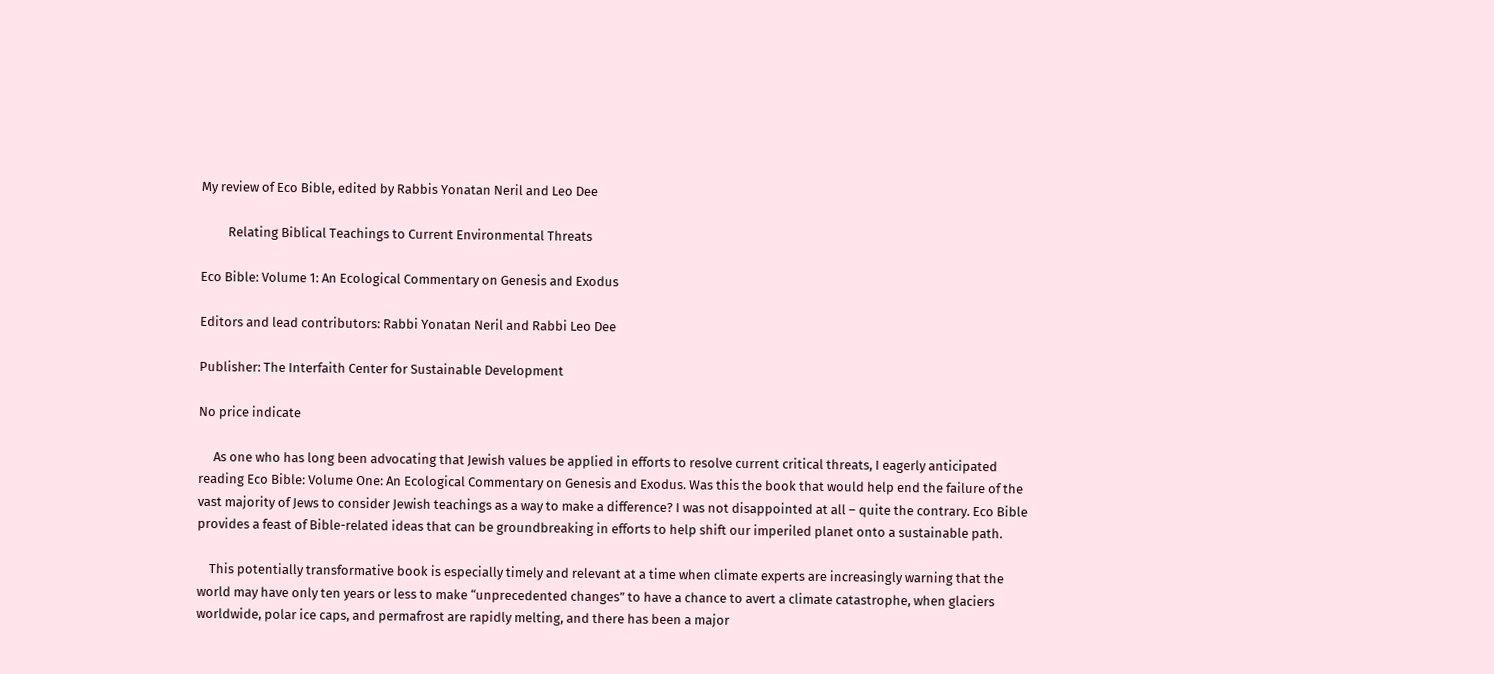My review of Eco Bible, edited by Rabbis Yonatan Neril and Leo Dee

         Relating Biblical Teachings to Current Environmental Threats

Eco Bible: Volume 1: An Ecological Commentary on Genesis and Exodus

Editors and lead contributors: Rabbi Yonatan Neril and Rabbi Leo Dee

Publisher: The Interfaith Center for Sustainable Development

No price indicate

     As one who has long been advocating that Jewish values be applied in efforts to resolve current critical threats, I eagerly anticipated reading Eco Bible: Volume One: An Ecological Commentary on Genesis and Exodus. Was this the book that would help end the failure of the vast majority of Jews to consider Jewish teachings as a way to make a difference? I was not disappointed at all – quite the contrary. Eco Bible provides a feast of Bible-related ideas that can be groundbreaking in efforts to help shift our imperiled planet onto a sustainable path.

    This potentially transformative book is especially timely and relevant at a time when climate experts are increasingly warning that the world may have only ten years or less to make “unprecedented changes” to have a chance to avert a climate catastrophe, when glaciers worldwide, polar ice caps, and permafrost are rapidly melting, and there has been a major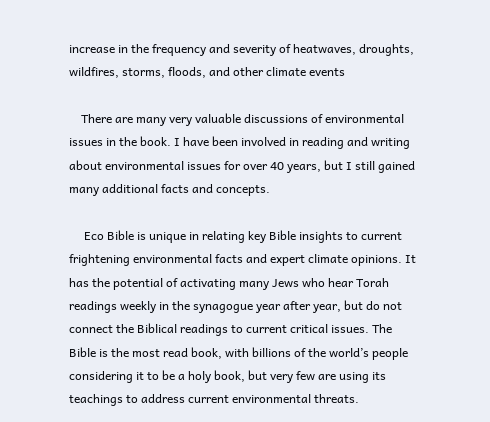increase in the frequency and severity of heatwaves, droughts, wildfires, storms, floods, and other climate events

    There are many very valuable discussions of environmental issues in the book. I have been involved in reading and writing about environmental issues for over 40 years, but I still gained many additional facts and concepts.

     Eco Bible is unique in relating key Bible insights to current frightening environmental facts and expert climate opinions. It has the potential of activating many Jews who hear Torah readings weekly in the synagogue year after year, but do not connect the Biblical readings to current critical issues. The Bible is the most read book, with billions of the world’s people considering it to be a holy book, but very few are using its teachings to address current environmental threats.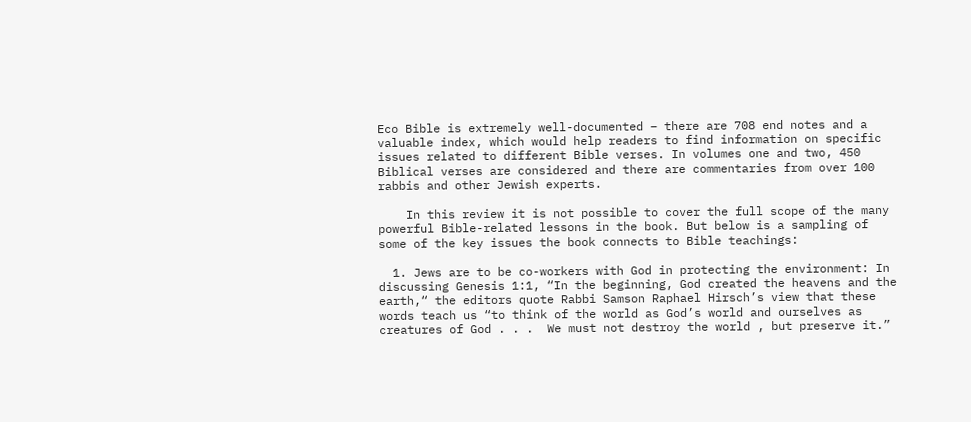Eco Bible is extremely well-documented – there are 708 end notes and a valuable index, which would help readers to find information on specific issues related to different Bible verses. In volumes one and two, 450 Biblical verses are considered and there are commentaries from over 100 rabbis and other Jewish experts.

    In this review it is not possible to cover the full scope of the many powerful Bible-related lessons in the book. But below is a sampling of some of the key issues the book connects to Bible teachings:

  1. Jews are to be co-workers with God in protecting the environment: In discussing Genesis 1:1, “In the beginning, God created the heavens and the earth,“ the editors quote Rabbi Samson Raphael Hirsch’s view that these words teach us “to think of the world as God’s world and ourselves as creatures of God . . .  We must not destroy the world , but preserve it.”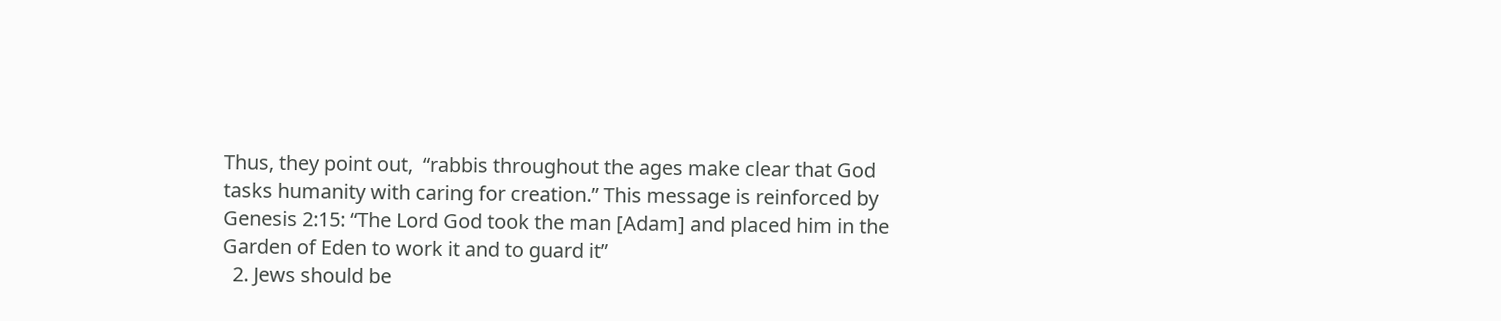Thus, they point out,  “rabbis throughout the ages make clear that God tasks humanity with caring for creation.” This message is reinforced by Genesis 2:15: “The Lord God took the man [Adam] and placed him in the Garden of Eden to work it and to guard it”
  2. Jews should be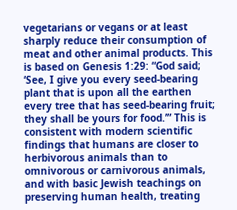vegetarians or vegans or at least sharply reduce their consumption of meat and other animal products. This is based on Genesis 1:29: “God said; ‘See, I give you every seed-bearing plant that is upon all the earthen every tree that has seed-bearing fruit; they shall be yours for food.’” This is consistent with modern scientific findings that humans are closer to herbivorous animals than to omnivorous or carnivorous animals, and with basic Jewish teachings on preserving human health, treating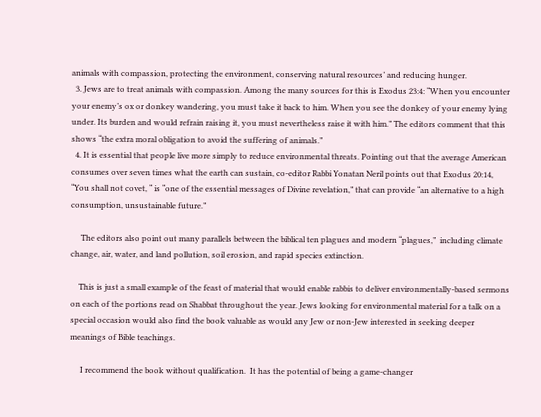animals with compassion, protecting the environment, conserving natural resources’ and reducing hunger.
  3. Jews are to treat animals with compassion. Among the many sources for this is Exodus 23:4: “When you encounter your enemy’s ox or donkey wandering, you must take it back to him. When you see the donkey of your enemy lying under. Its burden and would refrain raising it, you must nevertheless raise it with him.” The editors comment that this shows “the extra moral obligation to avoid the suffering of animals.”
  4. It is essential that people live more simply to reduce environmental threats. Pointing out that the average American consumes over seven times what the earth can sustain, co-editor Rabbi Yonatan Neril points out that Exodus 20:14, “You shall not covet, “ is “one of the essential messages of Divine revelation,” that can provide “an alternative to a high consumption, unsustainable future.”

     The editors also point out many parallels between the biblical ten plagues and modern “plagues,”  including climate change, air, water, and land pollution, soil erosion, and rapid species extinction.

    This is just a small example of the feast of material that would enable rabbis to deliver environmentally-based sermons on each of the portions read on Shabbat throughout the year. Jews looking for environmental material for a talk on a special occasion would also find the book valuable as would any Jew or non-Jew interested in seeking deeper meanings of Bible teachings.

     I recommend the book without qualification.  It has the potential of being a game-changer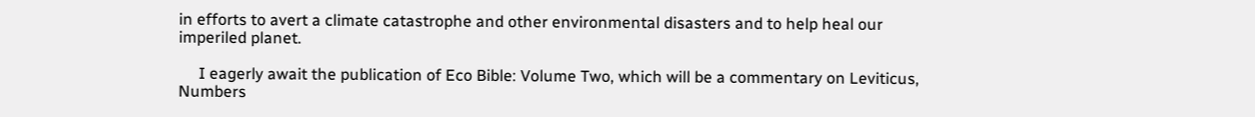in efforts to avert a climate catastrophe and other environmental disasters and to help heal our imperiled planet.

     I eagerly await the publication of Eco Bible: Volume Two, which will be a commentary on Leviticus, Numbers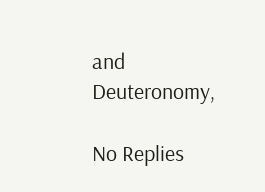and Deuteronomy,

No Replies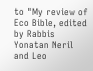to "My review of Eco Bible, edited by Rabbis Yonatan Neril and Leo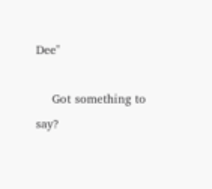Dee"

    Got something to say?